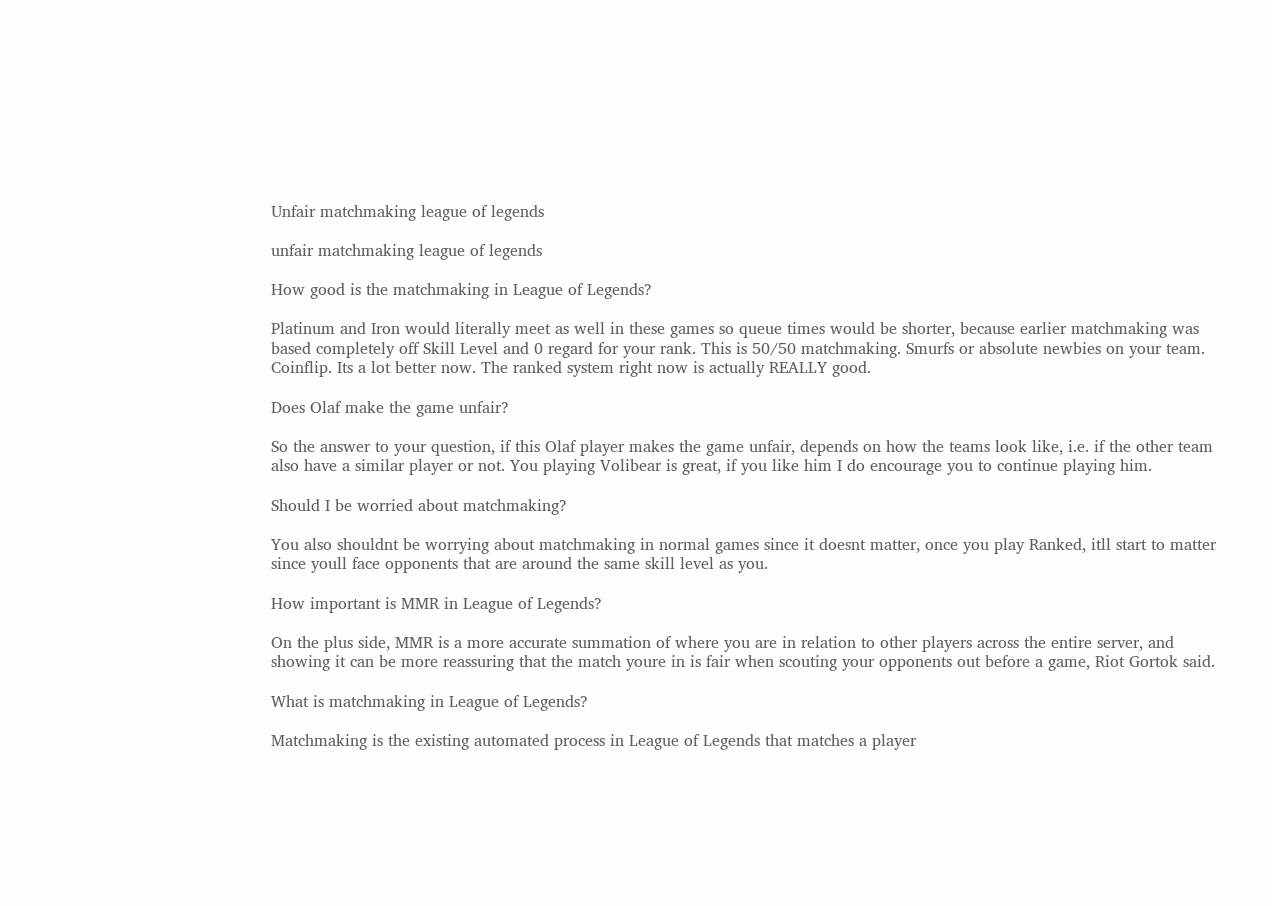Unfair matchmaking league of legends

unfair matchmaking league of legends

How good is the matchmaking in League of Legends?

Platinum and Iron would literally meet as well in these games so queue times would be shorter, because earlier matchmaking was based completely off Skill Level and 0 regard for your rank. This is 50/50 matchmaking. Smurfs or absolute newbies on your team. Coinflip. Its a lot better now. The ranked system right now is actually REALLY good.

Does Olaf make the game unfair?

So the answer to your question, if this Olaf player makes the game unfair, depends on how the teams look like, i.e. if the other team also have a similar player or not. You playing Volibear is great, if you like him I do encourage you to continue playing him.

Should I be worried about matchmaking?

You also shouldnt be worrying about matchmaking in normal games since it doesnt matter, once you play Ranked, itll start to matter since youll face opponents that are around the same skill level as you.

How important is MMR in League of Legends?

On the plus side, MMR is a more accurate summation of where you are in relation to other players across the entire server, and showing it can be more reassuring that the match youre in is fair when scouting your opponents out before a game, Riot Gortok said.

What is matchmaking in League of Legends?

Matchmaking is the existing automated process in League of Legends that matches a player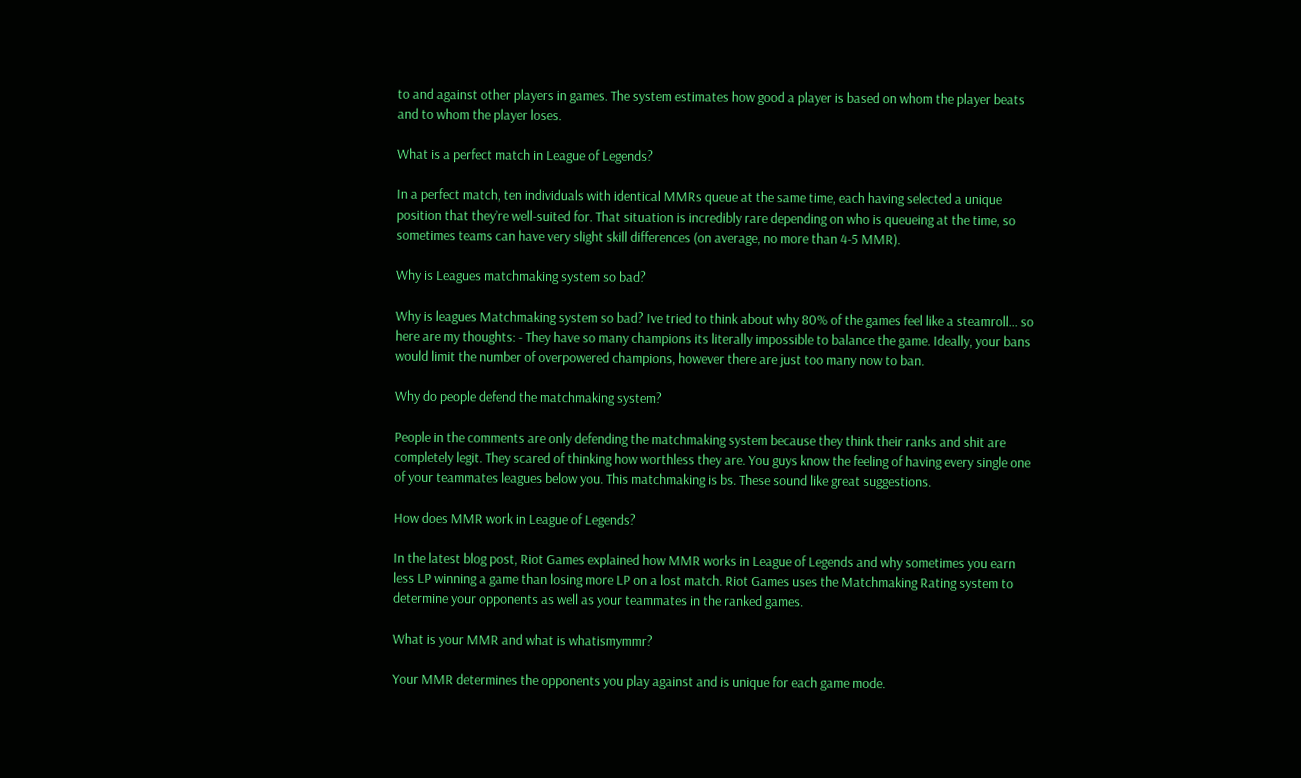to and against other players in games. The system estimates how good a player is based on whom the player beats and to whom the player loses.

What is a perfect match in League of Legends?

In a perfect match, ten individuals with identical MMRs queue at the same time, each having selected a unique position that they’re well-suited for. That situation is incredibly rare depending on who is queueing at the time, so sometimes teams can have very slight skill differences (on average, no more than 4-5 MMR).

Why is Leagues matchmaking system so bad?

Why is leagues Matchmaking system so bad? Ive tried to think about why 80% of the games feel like a steamroll... so here are my thoughts: - They have so many champions its literally impossible to balance the game. Ideally, your bans would limit the number of overpowered champions, however there are just too many now to ban.

Why do people defend the matchmaking system?

People in the comments are only defending the matchmaking system because they think their ranks and shit are completely legit. They scared of thinking how worthless they are. You guys know the feeling of having every single one of your teammates leagues below you. This matchmaking is bs. These sound like great suggestions.

How does MMR work in League of Legends?

In the latest blog post, Riot Games explained how MMR works in League of Legends and why sometimes you earn less LP winning a game than losing more LP on a lost match. Riot Games uses the Matchmaking Rating system to determine your opponents as well as your teammates in the ranked games.

What is your MMR and what is whatismymmr?

Your MMR determines the opponents you play against and is unique for each game mode.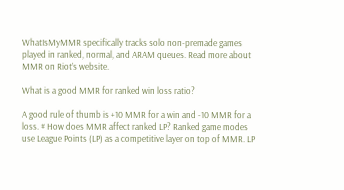WhatIsMyMMR specifically tracks solo non-premade games played in ranked, normal, and ARAM queues. Read more about MMR on Riot’s website.

What is a good MMR for ranked win loss ratio?

A good rule of thumb is +10 MMR for a win and -10 MMR for a loss. # How does MMR affect ranked LP? Ranked game modes use League Points (LP) as a competitive layer on top of MMR. LP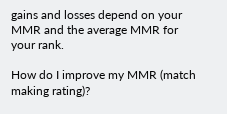gains and losses depend on your MMR and the average MMR for your rank.

How do I improve my MMR (match making rating)?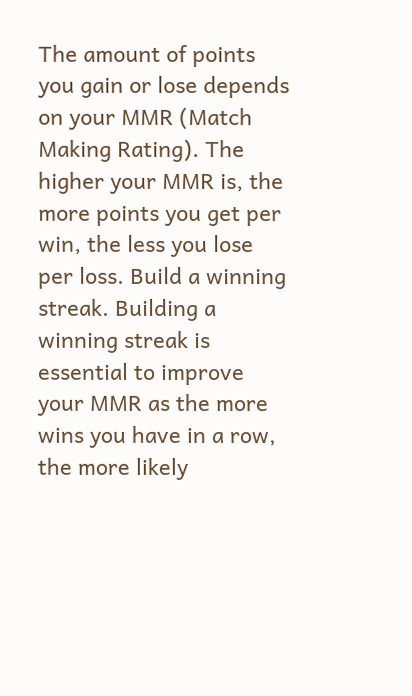The amount of points you gain or lose depends on your MMR (Match Making Rating). The higher your MMR is, the more points you get per win, the less you lose per loss. Build a winning streak. Building a winning streak is essential to improve your MMR as the more wins you have in a row, the more likely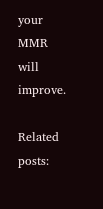your MMR will improve.

Related posts: